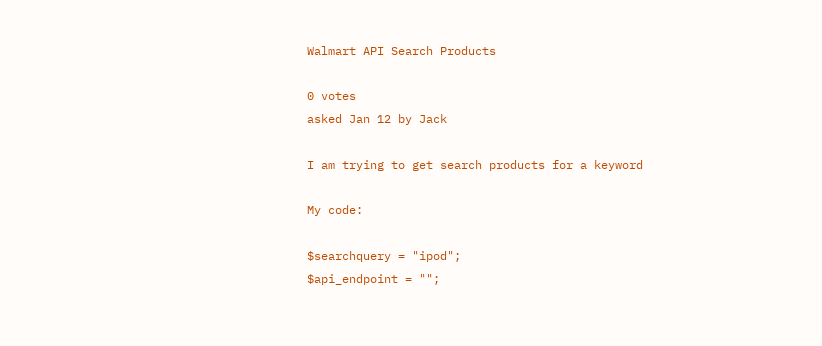Walmart API Search Products

0 votes
asked Jan 12 by Jack

I am trying to get search products for a keyword

My code:

$searchquery = "ipod";
$api_endpoint = "";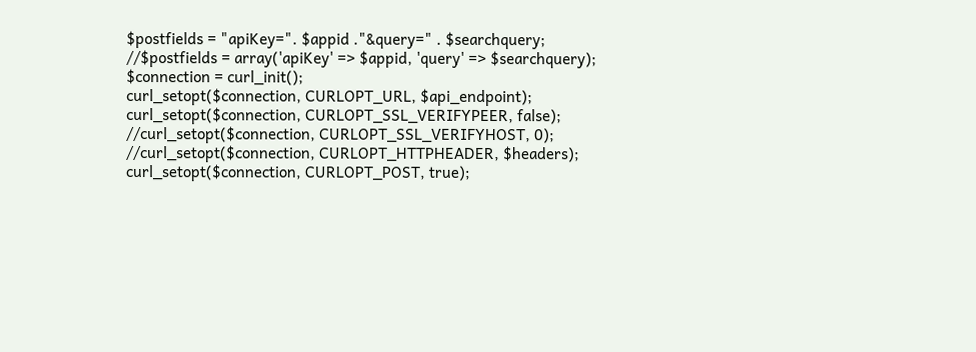$postfields = "apiKey=". $appid ."&query=" . $searchquery;
//$postfields = array('apiKey' => $appid, 'query' => $searchquery);
$connection = curl_init();
curl_setopt($connection, CURLOPT_URL, $api_endpoint);
curl_setopt($connection, CURLOPT_SSL_VERIFYPEER, false);
//curl_setopt($connection, CURLOPT_SSL_VERIFYHOST, 0);
//curl_setopt($connection, CURLOPT_HTTPHEADER, $headers);
curl_setopt($connection, CURLOPT_POST, true);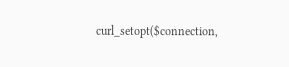curl_setopt($connection,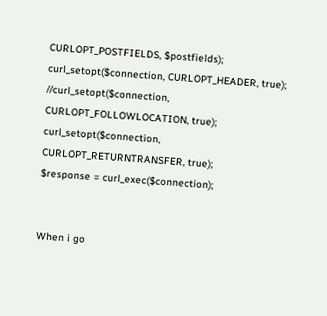CURLOPT_POSTFIELDS, $postfields);
curl_setopt($connection, CURLOPT_HEADER, true);
//curl_setopt($connection, CURLOPT_FOLLOWLOCATION, true);
curl_setopt($connection, CURLOPT_RETURNTRANSFER, true);
$response = curl_exec($connection);


When i go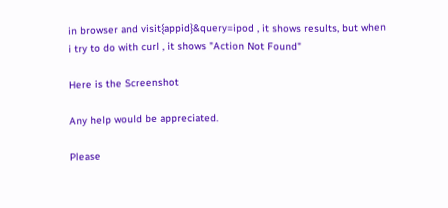in browser and visit{appid}&query=ipod , it shows results, but when i try to do with curl , it shows "Action Not Found"

Here is the Screenshot

Any help would be appreciated.

Please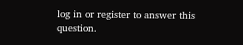log in or register to answer this question.